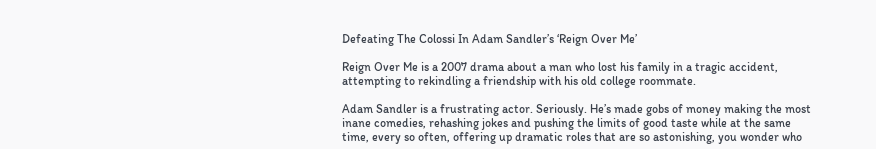Defeating The Colossi In Adam Sandler’s ‘Reign Over Me’

Reign Over Me is a 2007 drama about a man who lost his family in a tragic accident, attempting to rekindling a friendship with his old college roommate.

Adam Sandler is a frustrating actor. Seriously. He’s made gobs of money making the most inane comedies, rehashing jokes and pushing the limits of good taste while at the same time, every so often, offering up dramatic roles that are so astonishing, you wonder who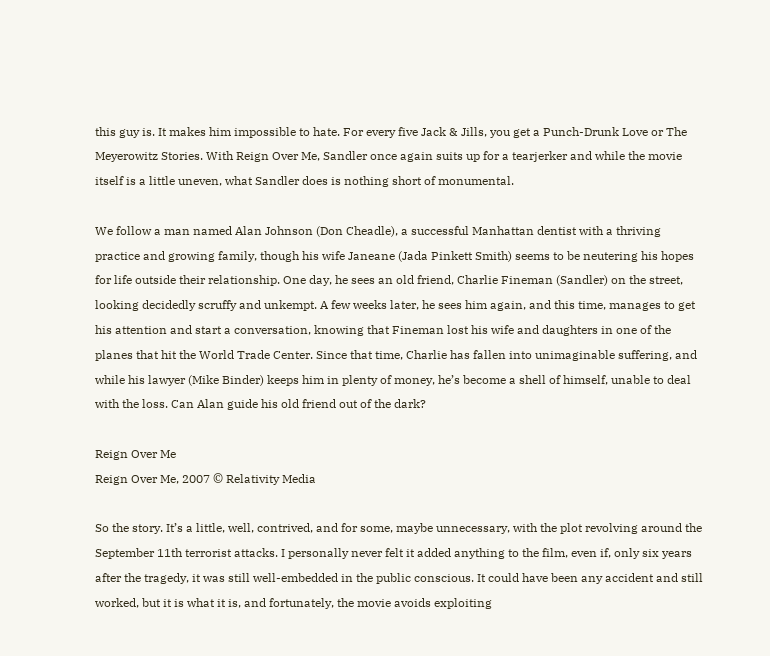this guy is. It makes him impossible to hate. For every five Jack & Jills, you get a Punch-Drunk Love or The Meyerowitz Stories. With Reign Over Me, Sandler once again suits up for a tearjerker and while the movie itself is a little uneven, what Sandler does is nothing short of monumental.

We follow a man named Alan Johnson (Don Cheadle), a successful Manhattan dentist with a thriving practice and growing family, though his wife Janeane (Jada Pinkett Smith) seems to be neutering his hopes for life outside their relationship. One day, he sees an old friend, Charlie Fineman (Sandler) on the street, looking decidedly scruffy and unkempt. A few weeks later, he sees him again, and this time, manages to get his attention and start a conversation, knowing that Fineman lost his wife and daughters in one of the planes that hit the World Trade Center. Since that time, Charlie has fallen into unimaginable suffering, and while his lawyer (Mike Binder) keeps him in plenty of money, he’s become a shell of himself, unable to deal with the loss. Can Alan guide his old friend out of the dark?

Reign Over Me
Reign Over Me, 2007 © Relativity Media

So the story. It’s a little, well, contrived, and for some, maybe unnecessary, with the plot revolving around the September 11th terrorist attacks. I personally never felt it added anything to the film, even if, only six years after the tragedy, it was still well-embedded in the public conscious. It could have been any accident and still worked, but it is what it is, and fortunately, the movie avoids exploiting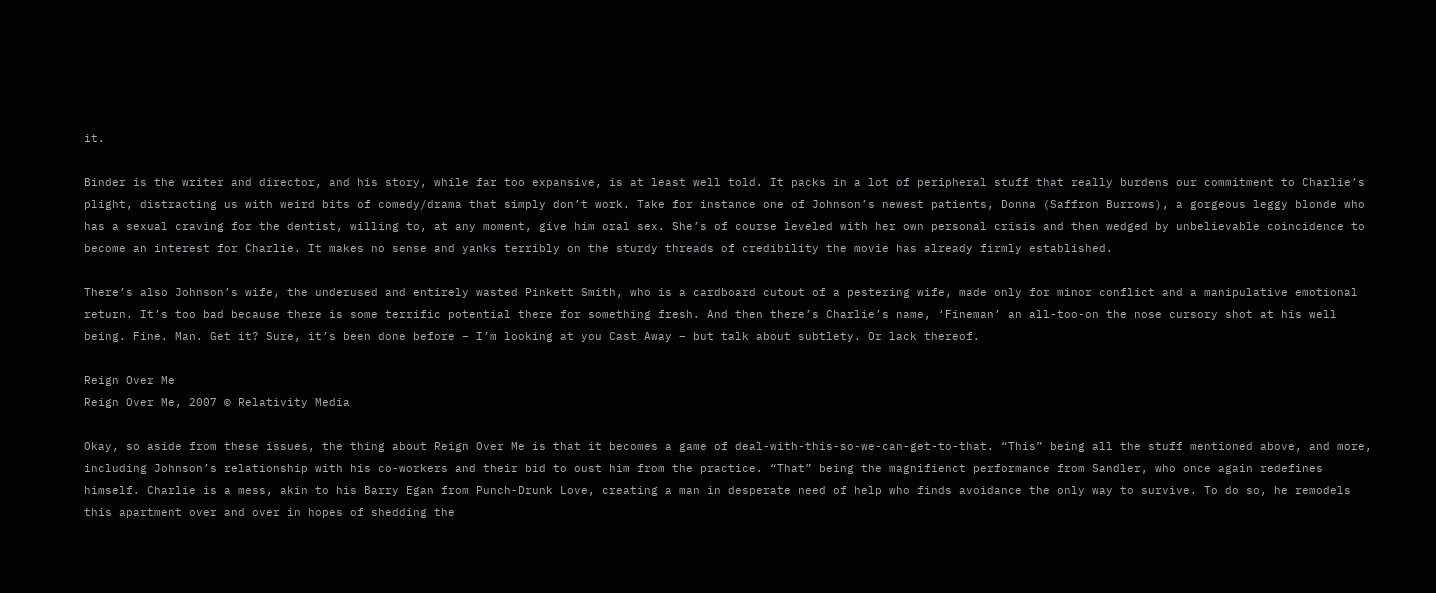it.

Binder is the writer and director, and his story, while far too expansive, is at least well told. It packs in a lot of peripheral stuff that really burdens our commitment to Charlie’s plight, distracting us with weird bits of comedy/drama that simply don’t work. Take for instance one of Johnson’s newest patients, Donna (Saffron Burrows), a gorgeous leggy blonde who has a sexual craving for the dentist, willing to, at any moment, give him oral sex. She’s of course leveled with her own personal crisis and then wedged by unbelievable coincidence to become an interest for Charlie. It makes no sense and yanks terribly on the sturdy threads of credibility the movie has already firmly established.

There’s also Johnson’s wife, the underused and entirely wasted Pinkett Smith, who is a cardboard cutout of a pestering wife, made only for minor conflict and a manipulative emotional return. It’s too bad because there is some terrific potential there for something fresh. And then there’s Charlie’s name, ‘Fineman’ an all-too-on the nose cursory shot at his well being. Fine. Man. Get it? Sure, it’s been done before – I’m looking at you Cast Away – but talk about subtlety. Or lack thereof.

Reign Over Me
Reign Over Me, 2007 © Relativity Media

Okay, so aside from these issues, the thing about Reign Over Me is that it becomes a game of deal-with-this-so-we-can-get-to-that. “This” being all the stuff mentioned above, and more, including Johnson’s relationship with his co-workers and their bid to oust him from the practice. “That” being the magnifienct performance from Sandler, who once again redefines himself. Charlie is a mess, akin to his Barry Egan from Punch-Drunk Love, creating a man in desperate need of help who finds avoidance the only way to survive. To do so, he remodels this apartment over and over in hopes of shedding the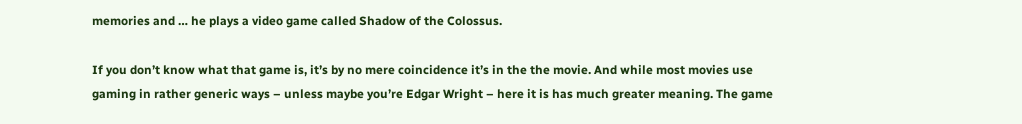memories and … he plays a video game called Shadow of the Colossus.

If you don’t know what that game is, it’s by no mere coincidence it’s in the the movie. And while most movies use gaming in rather generic ways – unless maybe you’re Edgar Wright – here it is has much greater meaning. The game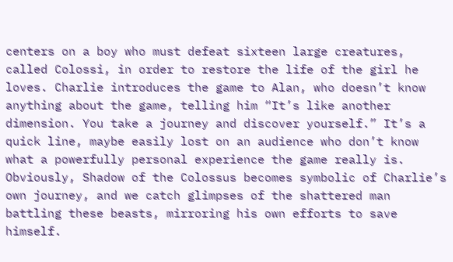centers on a boy who must defeat sixteen large creatures, called Colossi, in order to restore the life of the girl he loves. Charlie introduces the game to Alan, who doesn’t know anything about the game, telling him “It’s like another dimension. You take a journey and discover yourself.” It’s a quick line, maybe easily lost on an audience who don’t know what a powerfully personal experience the game really is. Obviously, Shadow of the Colossus becomes symbolic of Charlie’s own journey, and we catch glimpses of the shattered man battling these beasts, mirroring his own efforts to save himself.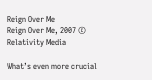Reign Over Me
Reign Over Me, 2007 © Relativity Media

What’s even more crucial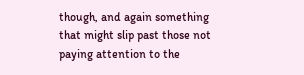though, and again something that might slip past those not paying attention to the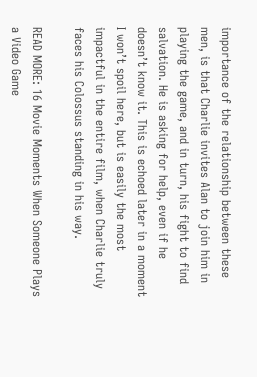importance of the relationship between these men, is that Charlie invites Alan to join him in playing the game, and in turn, his fight to find salvation. He is asking for help, even if he doesn’t know it. This is echoed later in a moment I won’t spoil here, but is easily the most impactful in the entire film, when Charlie truly faces his Colossus standing in his way.

READ MORE: 16 Movie Moments When Someone Plays a Video Game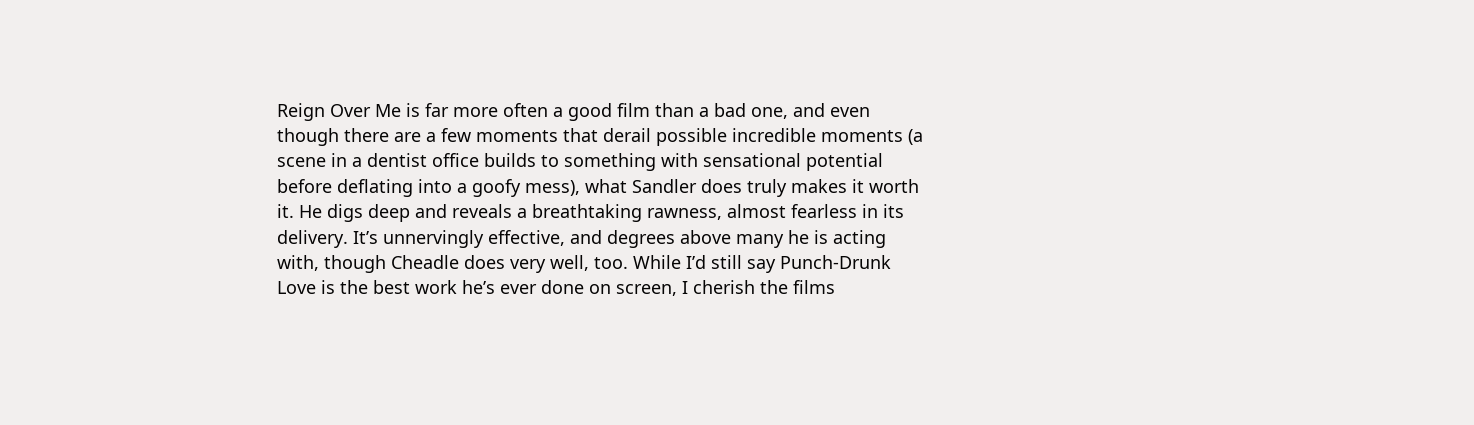Reign Over Me is far more often a good film than a bad one, and even though there are a few moments that derail possible incredible moments (a scene in a dentist office builds to something with sensational potential before deflating into a goofy mess), what Sandler does truly makes it worth it. He digs deep and reveals a breathtaking rawness, almost fearless in its delivery. It’s unnervingly effective, and degrees above many he is acting with, though Cheadle does very well, too. While I’d still say Punch-Drunk Love is the best work he’s ever done on screen, I cherish the films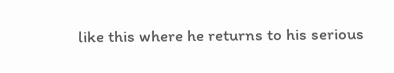like this where he returns to his serious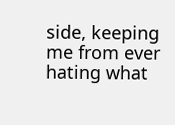side, keeping me from ever hating what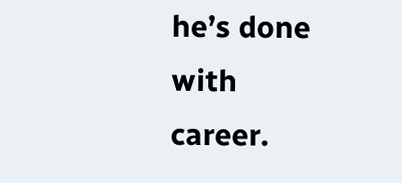he’s done with career.